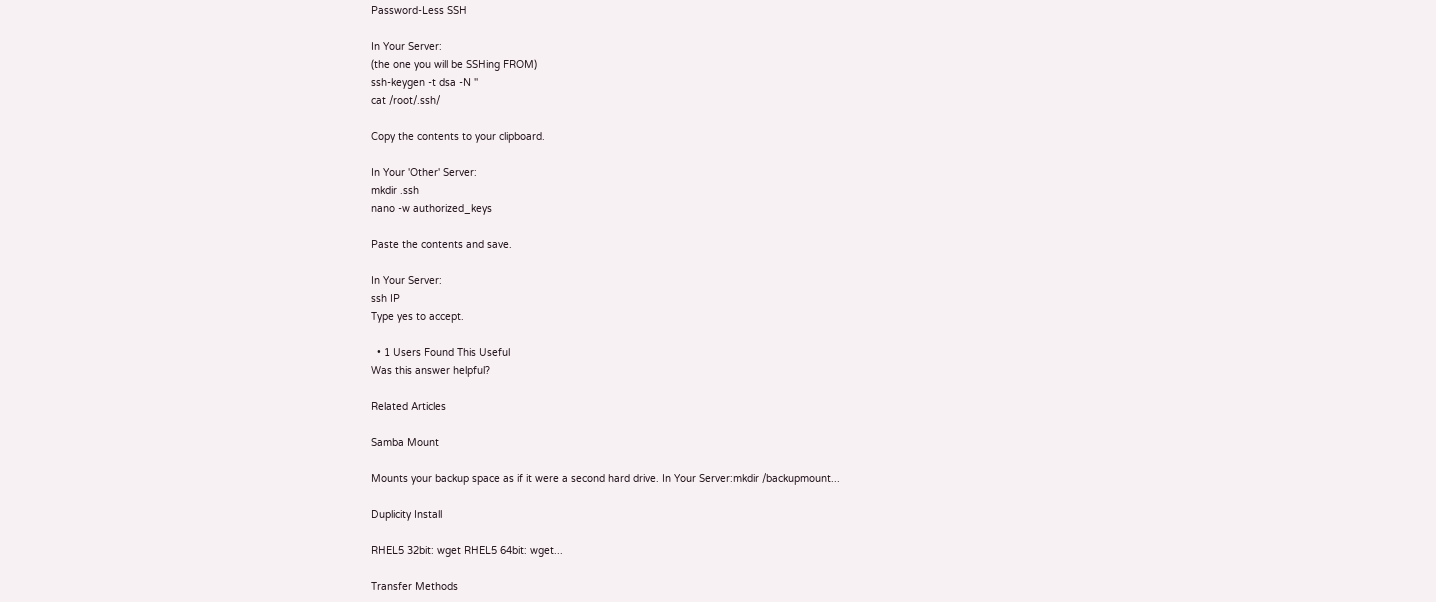Password-Less SSH

In Your Server:
(the one you will be SSHing FROM)
ssh-keygen -t dsa -N ''
cat /root/.ssh/

Copy the contents to your clipboard.

In Your 'Other' Server:
mkdir .ssh
nano -w authorized_keys

Paste the contents and save.

In Your Server:
ssh IP
Type yes to accept.

  • 1 Users Found This Useful
Was this answer helpful?

Related Articles

Samba Mount

Mounts your backup space as if it were a second hard drive. In Your Server:mkdir /backupmount...

Duplicity Install

RHEL5 32bit: wget RHEL5 64bit: wget...

Transfer Methods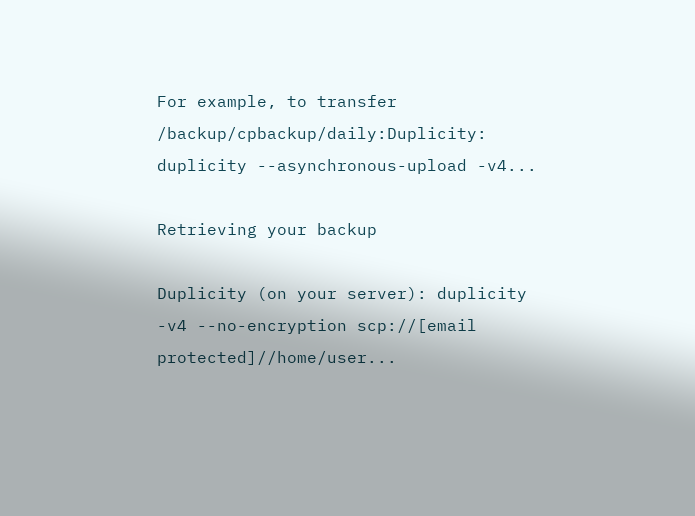For example, to transfer /backup/cpbackup/daily:Duplicity: duplicity --asynchronous-upload -v4...

Retrieving your backup

Duplicity (on your server): duplicity  -v4 --no-encryption scp://[email protected]//home/user...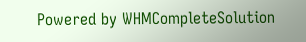Powered by WHMCompleteSolution